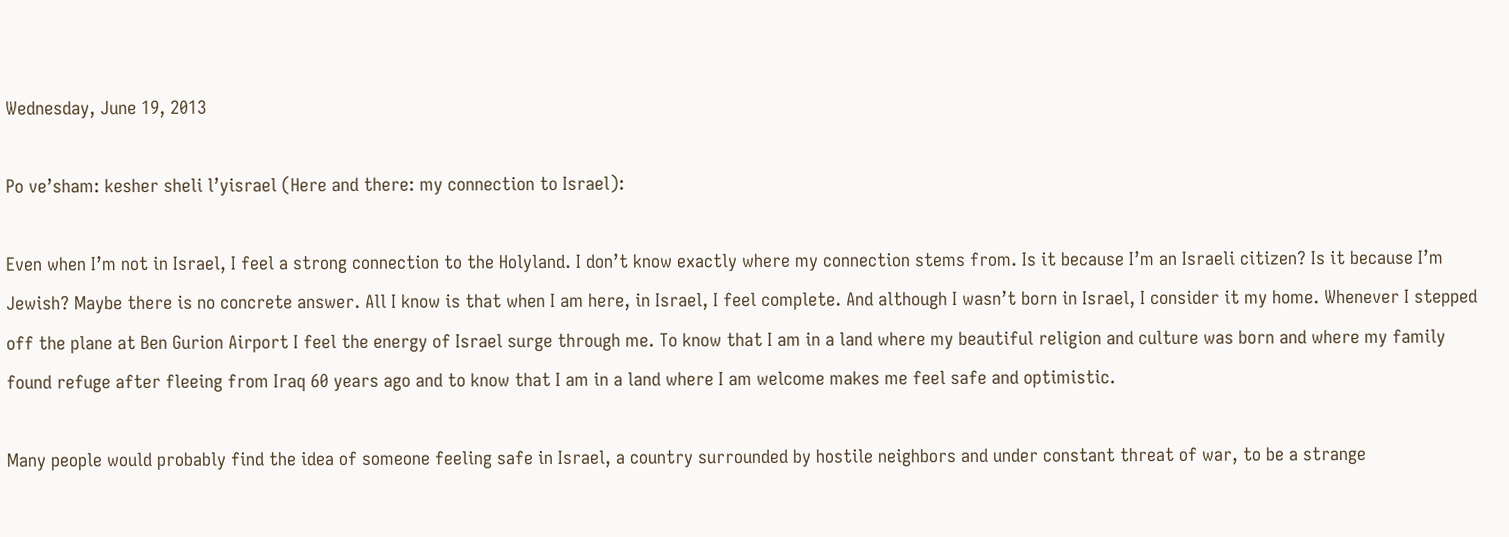Wednesday, June 19, 2013

Po ve’sham: kesher sheli l’yisrael (Here and there: my connection to Israel):

Even when I’m not in Israel, I feel a strong connection to the Holyland. I don’t know exactly where my connection stems from. Is it because I’m an Israeli citizen? Is it because I’m Jewish? Maybe there is no concrete answer. All I know is that when I am here, in Israel, I feel complete. And although I wasn’t born in Israel, I consider it my home. Whenever I stepped off the plane at Ben Gurion Airport I feel the energy of Israel surge through me. To know that I am in a land where my beautiful religion and culture was born and where my family found refuge after fleeing from Iraq 60 years ago and to know that I am in a land where I am welcome makes me feel safe and optimistic.

Many people would probably find the idea of someone feeling safe in Israel, a country surrounded by hostile neighbors and under constant threat of war, to be a strange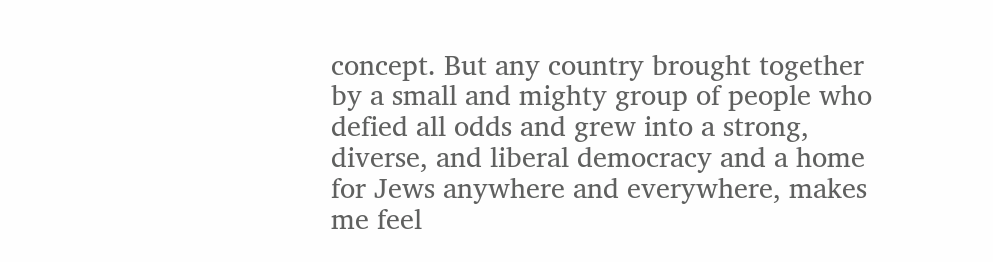concept. But any country brought together by a small and mighty group of people who defied all odds and grew into a strong, diverse, and liberal democracy and a home for Jews anywhere and everywhere, makes me feel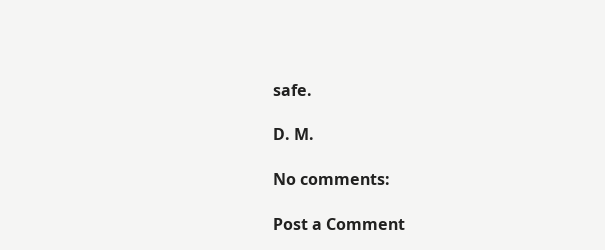safe.

D. M.

No comments:

Post a Comment